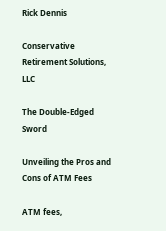Rick Dennis

Conservative Retirement Solutions, LLC

The Double-Edged Sword

Unveiling the Pros and Cons of ATM Fees

ATM fees,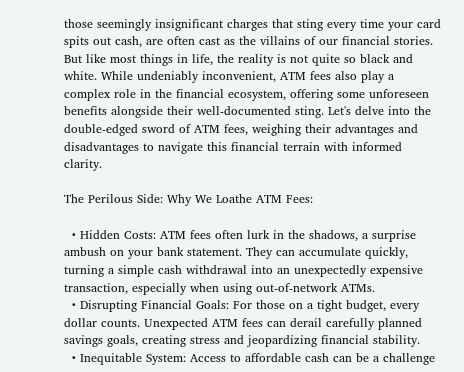those seemingly insignificant charges that sting every time your card spits out cash, are often cast as the villains of our financial stories. But like most things in life, the reality is not quite so black and white. While undeniably inconvenient, ATM fees also play a complex role in the financial ecosystem, offering some unforeseen benefits alongside their well-documented sting. Let's delve into the double-edged sword of ATM fees, weighing their advantages and disadvantages to navigate this financial terrain with informed clarity.

The Perilous Side: Why We Loathe ATM Fees:

  • Hidden Costs: ATM fees often lurk in the shadows, a surprise ambush on your bank statement. They can accumulate quickly, turning a simple cash withdrawal into an unexpectedly expensive transaction, especially when using out-of-network ATMs.
  • Disrupting Financial Goals: For those on a tight budget, every dollar counts. Unexpected ATM fees can derail carefully planned savings goals, creating stress and jeopardizing financial stability.
  • Inequitable System: Access to affordable cash can be a challenge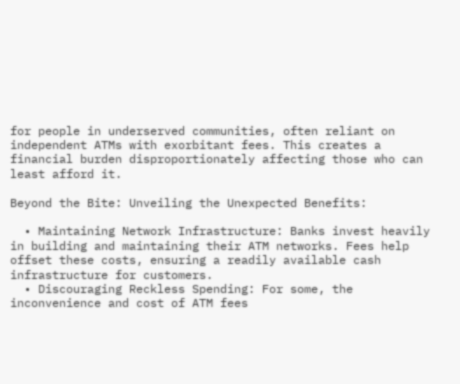for people in underserved communities, often reliant on independent ATMs with exorbitant fees. This creates a financial burden disproportionately affecting those who can least afford it.

Beyond the Bite: Unveiling the Unexpected Benefits:

  • Maintaining Network Infrastructure: Banks invest heavily in building and maintaining their ATM networks. Fees help offset these costs, ensuring a readily available cash infrastructure for customers.
  • Discouraging Reckless Spending: For some, the inconvenience and cost of ATM fees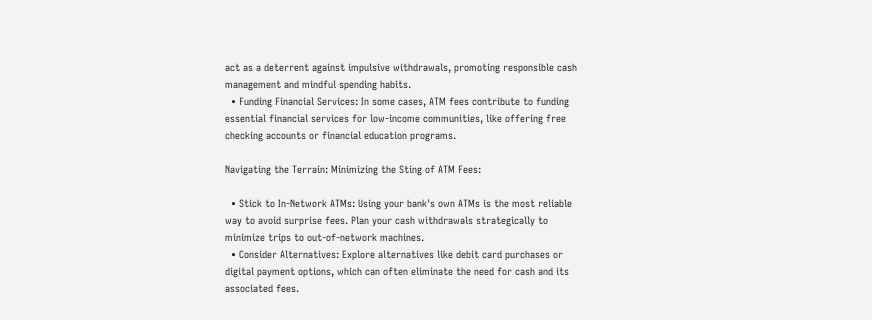act as a deterrent against impulsive withdrawals, promoting responsible cash management and mindful spending habits.
  • Funding Financial Services: In some cases, ATM fees contribute to funding essential financial services for low-income communities, like offering free checking accounts or financial education programs.

Navigating the Terrain: Minimizing the Sting of ATM Fees:

  • Stick to In-Network ATMs: Using your bank's own ATMs is the most reliable way to avoid surprise fees. Plan your cash withdrawals strategically to minimize trips to out-of-network machines.
  • Consider Alternatives: Explore alternatives like debit card purchases or digital payment options, which can often eliminate the need for cash and its associated fees.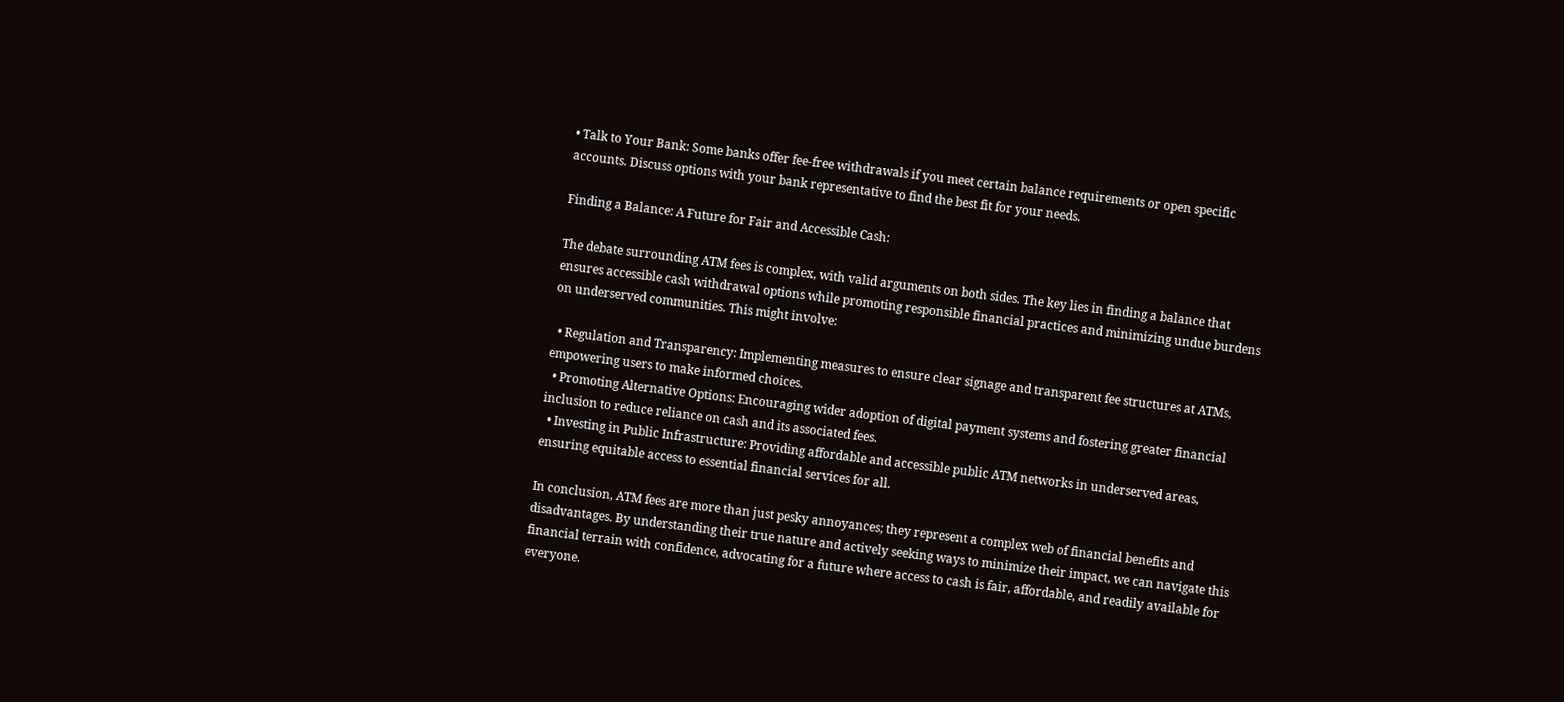• Talk to Your Bank: Some banks offer fee-free withdrawals if you meet certain balance requirements or open specific accounts. Discuss options with your bank representative to find the best fit for your needs.

Finding a Balance: A Future for Fair and Accessible Cash:

The debate surrounding ATM fees is complex, with valid arguments on both sides. The key lies in finding a balance that ensures accessible cash withdrawal options while promoting responsible financial practices and minimizing undue burdens on underserved communities. This might involve:

  • Regulation and Transparency: Implementing measures to ensure clear signage and transparent fee structures at ATMs, empowering users to make informed choices.
  • Promoting Alternative Options: Encouraging wider adoption of digital payment systems and fostering greater financial inclusion to reduce reliance on cash and its associated fees.
  • Investing in Public Infrastructure: Providing affordable and accessible public ATM networks in underserved areas, ensuring equitable access to essential financial services for all.

In conclusion, ATM fees are more than just pesky annoyances; they represent a complex web of financial benefits and disadvantages. By understanding their true nature and actively seeking ways to minimize their impact, we can navigate this financial terrain with confidence, advocating for a future where access to cash is fair, affordable, and readily available for everyone.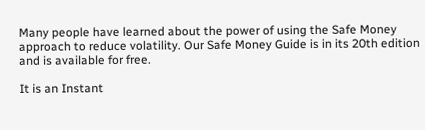Many people have learned about the power of using the Safe Money approach to reduce volatility. Our Safe Money Guide is in its 20th edition and is available for free.

It is an Instant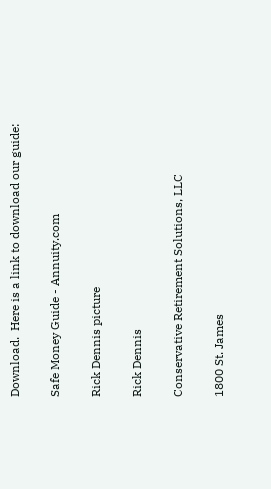Download.  Here is a link to download our guide:

Safe Money Guide - Annuity.com

Rick Dennis picture

Rick Dennis

Conservative Retirement Solutions, LLC

1800 St. James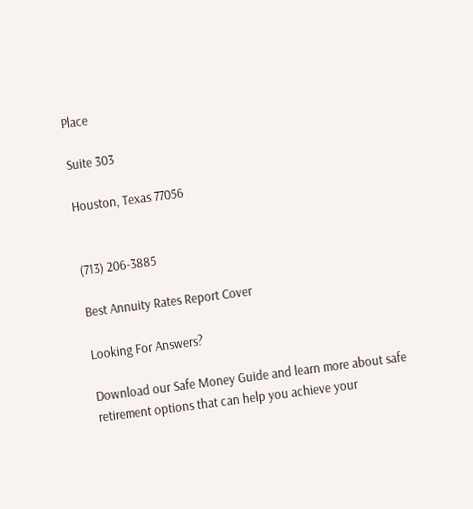Place

Suite 303

Houston, Texas 77056


(713) 206-3885

Best Annuity Rates Report Cover

Looking For Answers?

Download our Safe Money Guide and learn more about safe retirement options that can help you achieve your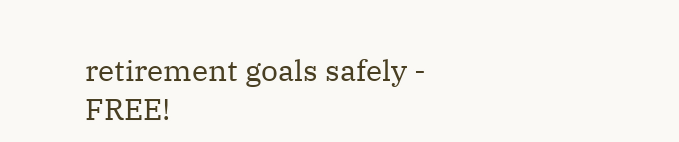retirement goals safely - FREE!